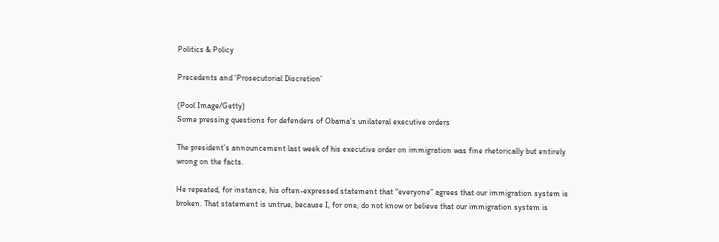Politics & Policy

Precedents and ‘Prosecutorial Discretion’

(Pool Image/Getty)
Some pressing questions for defenders of Obama’s unilateral executive orders

The president’s announcement last week of his executive order on immigration was fine rhetorically but entirely wrong on the facts.

He repeated, for instance, his often-expressed statement that “everyone” agrees that our immigration system is broken. That statement is untrue, because I, for one, do not know or believe that our immigration system is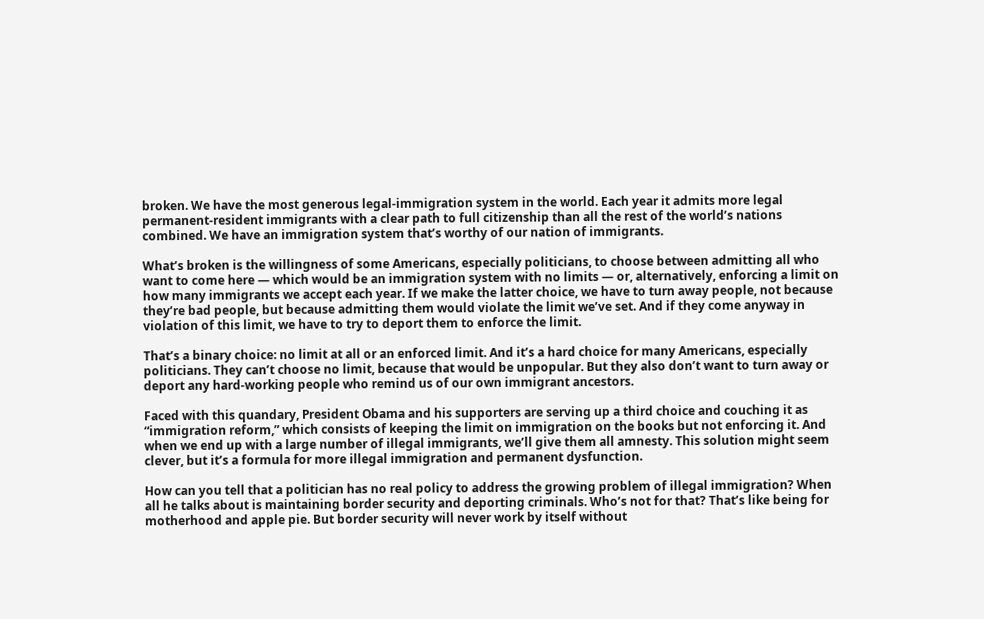broken. We have the most generous legal-immigration system in the world. Each year it admits more legal permanent-resident immigrants with a clear path to full citizenship than all the rest of the world’s nations combined. We have an immigration system that’s worthy of our nation of immigrants.

What’s broken is the willingness of some Americans, especially politicians, to choose between admitting all who want to come here — which would be an immigration system with no limits — or, alternatively, enforcing a limit on how many immigrants we accept each year. If we make the latter choice, we have to turn away people, not because they’re bad people, but because admitting them would violate the limit we’ve set. And if they come anyway in violation of this limit, we have to try to deport them to enforce the limit.

That’s a binary choice: no limit at all or an enforced limit. And it’s a hard choice for many Americans, especially politicians. They can’t choose no limit, because that would be unpopular. But they also don’t want to turn away or deport any hard-working people who remind us of our own immigrant ancestors.

Faced with this quandary, President Obama and his supporters are serving up a third choice and couching it as “immigration reform,” which consists of keeping the limit on immigration on the books but not enforcing it. And when we end up with a large number of illegal immigrants, we’ll give them all amnesty. This solution might seem clever, but it’s a formula for more illegal immigration and permanent dysfunction.

How can you tell that a politician has no real policy to address the growing problem of illegal immigration? When all he talks about is maintaining border security and deporting criminals. Who’s not for that? That’s like being for motherhood and apple pie. But border security will never work by itself without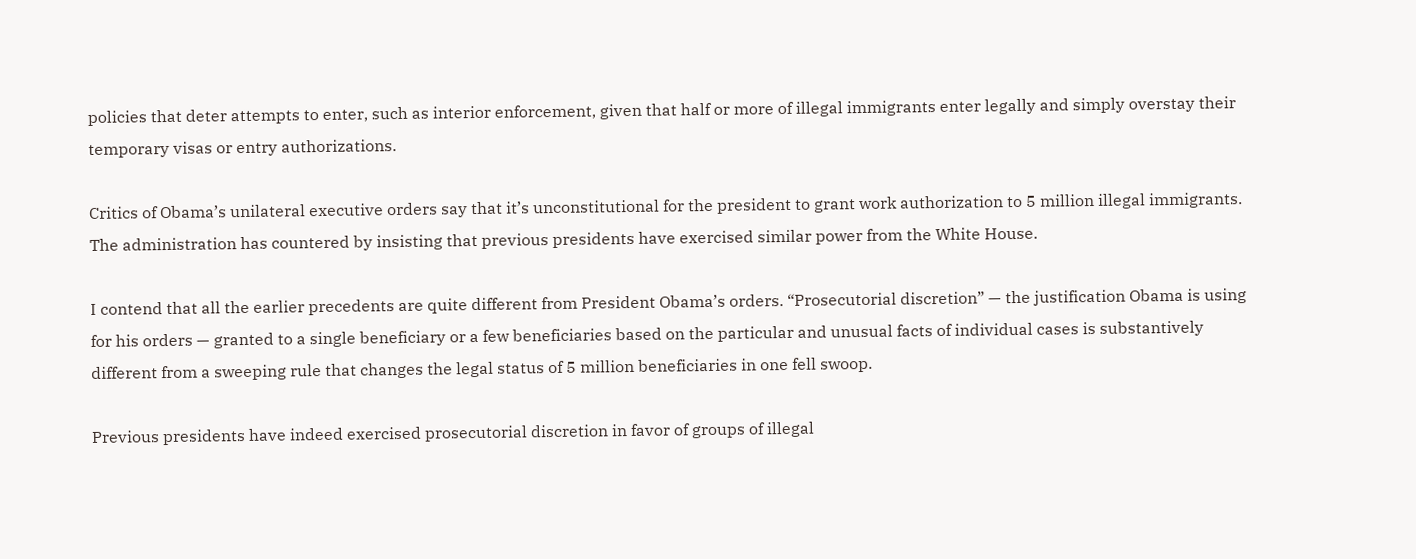policies that deter attempts to enter, such as interior enforcement, given that half or more of illegal immigrants enter legally and simply overstay their temporary visas or entry authorizations.

Critics of Obama’s unilateral executive orders say that it’s unconstitutional for the president to grant work authorization to 5 million illegal immigrants. The administration has countered by insisting that previous presidents have exercised similar power from the White House.

I contend that all the earlier precedents are quite different from President Obama’s orders. “Prosecutorial discretion” — the justification Obama is using for his orders — granted to a single beneficiary or a few beneficiaries based on the particular and unusual facts of individual cases is substantively different from a sweeping rule that changes the legal status of 5 million beneficiaries in one fell swoop.

Previous presidents have indeed exercised prosecutorial discretion in favor of groups of illegal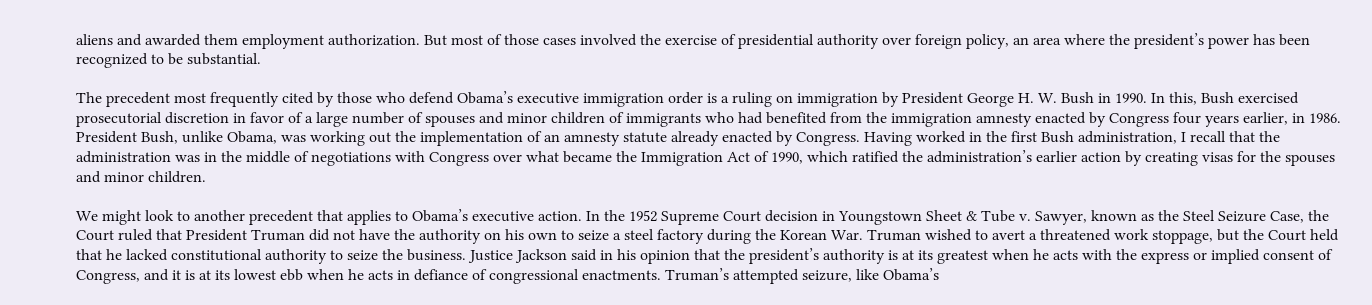aliens and awarded them employment authorization. But most of those cases involved the exercise of presidential authority over foreign policy, an area where the president’s power has been recognized to be substantial.

The precedent most frequently cited by those who defend Obama’s executive immigration order is a ruling on immigration by President George H. W. Bush in 1990. In this, Bush exercised prosecutorial discretion in favor of a large number of spouses and minor children of immigrants who had benefited from the immigration amnesty enacted by Congress four years earlier, in 1986. President Bush, unlike Obama, was working out the implementation of an amnesty statute already enacted by Congress. Having worked in the first Bush administration, I recall that the administration was in the middle of negotiations with Congress over what became the Immigration Act of 1990, which ratified the administration’s earlier action by creating visas for the spouses and minor children.

We might look to another precedent that applies to Obama’s executive action. In the 1952 Supreme Court decision in Youngstown Sheet & Tube v. Sawyer, known as the Steel Seizure Case, the Court ruled that President Truman did not have the authority on his own to seize a steel factory during the Korean War. Truman wished to avert a threatened work stoppage, but the Court held that he lacked constitutional authority to seize the business. Justice Jackson said in his opinion that the president’s authority is at its greatest when he acts with the express or implied consent of Congress, and it is at its lowest ebb when he acts in defiance of congressional enactments. Truman’s attempted seizure, like Obama’s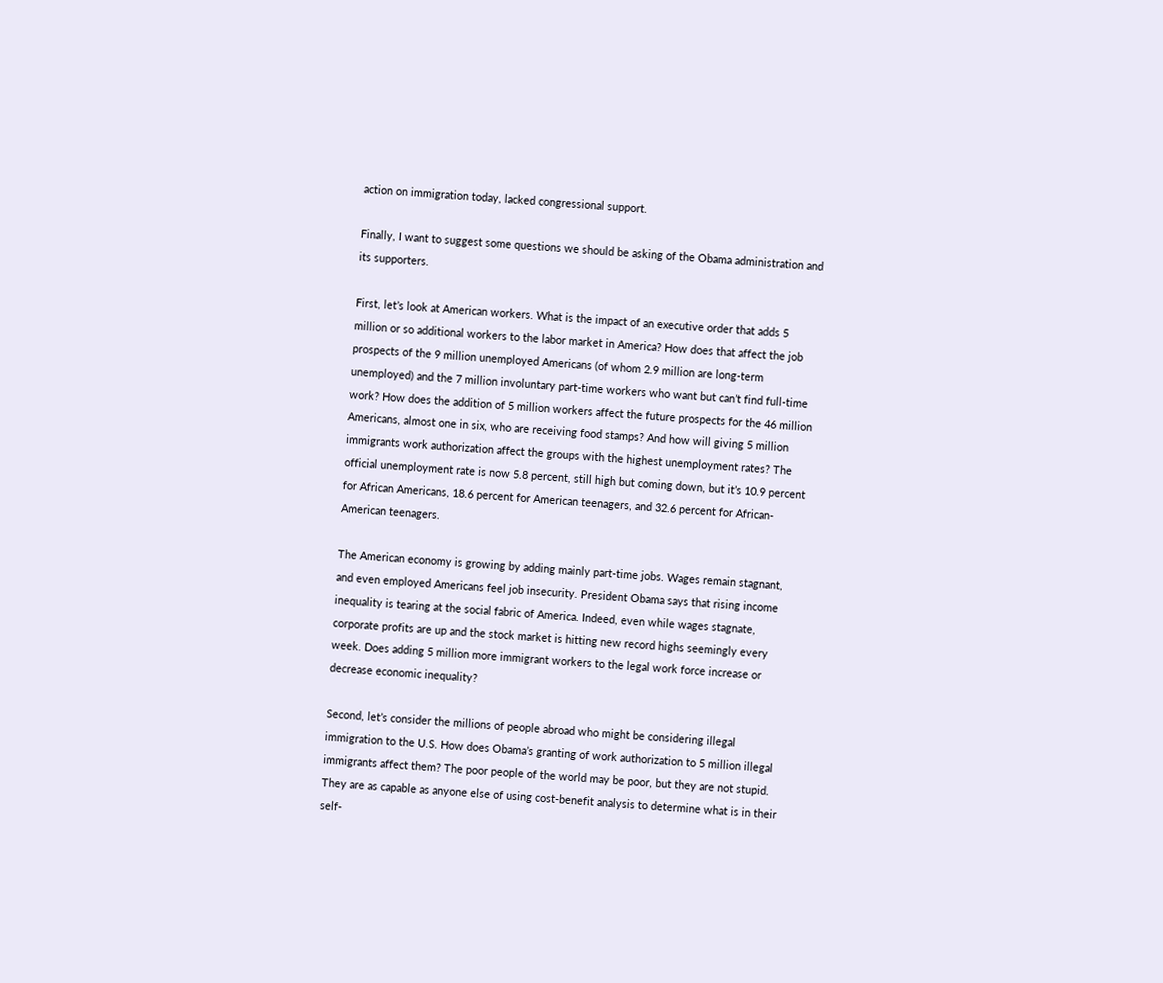action on immigration today, lacked congressional support.

Finally, I want to suggest some questions we should be asking of the Obama administration and its supporters.

First, let’s look at American workers. What is the impact of an executive order that adds 5 million or so additional workers to the labor market in America? How does that affect the job prospects of the 9 million unemployed Americans (of whom 2.9 million are long-term unemployed) and the 7 million involuntary part-time workers who want but can’t find full-time work? How does the addition of 5 million workers affect the future prospects for the 46 million Americans, almost one in six, who are receiving food stamps? And how will giving 5 million immigrants work authorization affect the groups with the highest unemployment rates? The official unemployment rate is now 5.8 percent, still high but coming down, but it’s 10.9 percent for African Americans, 18.6 percent for American teenagers, and 32.6 percent for African-American teenagers.

The American economy is growing by adding mainly part-time jobs. Wages remain stagnant, and even employed Americans feel job insecurity. President Obama says that rising income inequality is tearing at the social fabric of America. Indeed, even while wages stagnate, corporate profits are up and the stock market is hitting new record highs seemingly every week. Does adding 5 million more immigrant workers to the legal work force increase or decrease economic inequality?

Second, let’s consider the millions of people abroad who might be considering illegal immigration to the U.S. How does Obama’s granting of work authorization to 5 million illegal immigrants affect them? The poor people of the world may be poor, but they are not stupid. They are as capable as anyone else of using cost-benefit analysis to determine what is in their self-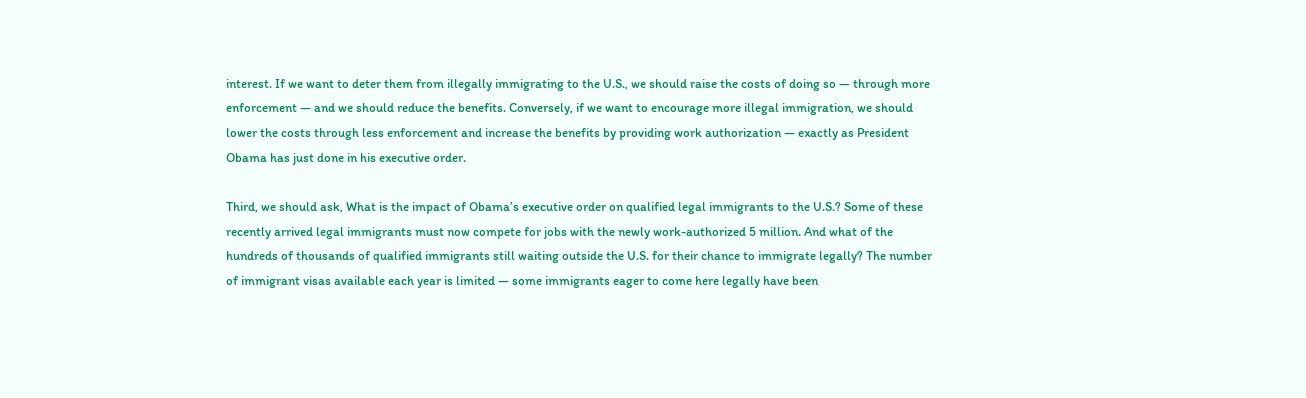interest. If we want to deter them from illegally immigrating to the U.S., we should raise the costs of doing so — through more enforcement — and we should reduce the benefits. Conversely, if we want to encourage more illegal immigration, we should lower the costs through less enforcement and increase the benefits by providing work authorization — exactly as President Obama has just done in his executive order.

Third, we should ask, What is the impact of Obama’s executive order on qualified legal immigrants to the U.S.? Some of these recently arrived legal immigrants must now compete for jobs with the newly work-authorized 5 million. And what of the hundreds of thousands of qualified immigrants still waiting outside the U.S. for their chance to immigrate legally? The number of immigrant visas available each year is limited — some immigrants eager to come here legally have been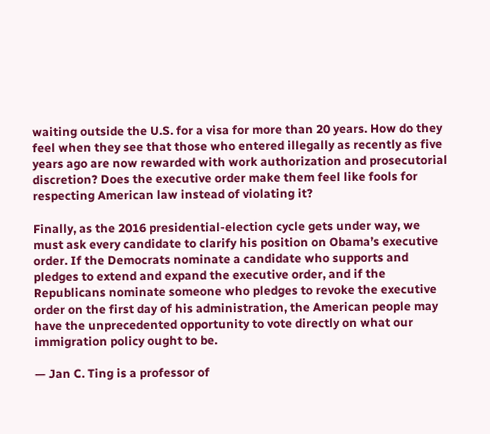waiting outside the U.S. for a visa for more than 20 years. How do they feel when they see that those who entered illegally as recently as five years ago are now rewarded with work authorization and prosecutorial discretion? Does the executive order make them feel like fools for respecting American law instead of violating it?

Finally, as the 2016 presidential-election cycle gets under way, we must ask every candidate to clarify his position on Obama’s executive order. If the Democrats nominate a candidate who supports and pledges to extend and expand the executive order, and if the Republicans nominate someone who pledges to revoke the executive order on the first day of his administration, the American people may have the unprecedented opportunity to vote directly on what our immigration policy ought to be.

— Jan C. Ting is a professor of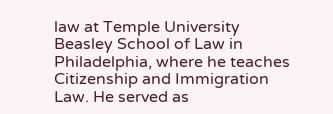law at Temple University Beasley School of Law in Philadelphia, where he teaches Citizenship and Immigration Law. He served as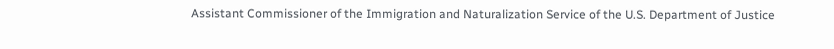Assistant Commissioner of the Immigration and Naturalization Service of the U.S. Department of Justice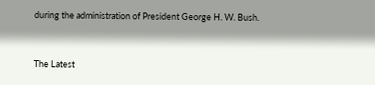during the administration of President George H. W. Bush.


The Latest